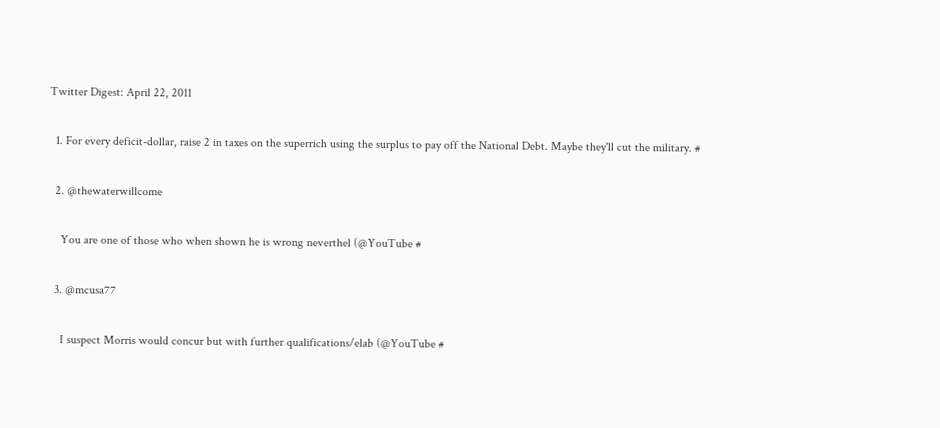Twitter Digest: April 22, 2011

  1. For every deficit-dollar, raise 2 in taxes on the superrich using the surplus to pay off the National Debt. Maybe they'll cut the military. #

  2. @thewaterwillcome

    You are one of those who when shown he is wrong neverthel (@YouTube #

  3. @mcusa77

    I suspect Morris would concur but with further qualifications/elab (@YouTube #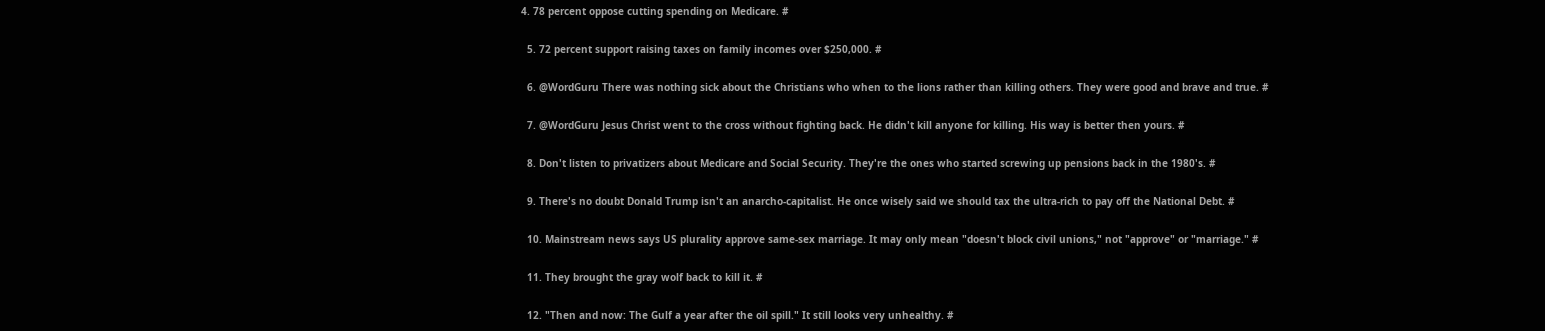4. 78 percent oppose cutting spending on Medicare. #

  5. 72 percent support raising taxes on family incomes over $250,000. #

  6. @WordGuru There was nothing sick about the Christians who when to the lions rather than killing others. They were good and brave and true. #

  7. @WordGuru Jesus Christ went to the cross without fighting back. He didn't kill anyone for killing. His way is better then yours. #

  8. Don't listen to privatizers about Medicare and Social Security. They're the ones who started screwing up pensions back in the 1980's. #

  9. There's no doubt Donald Trump isn't an anarcho-capitalist. He once wisely said we should tax the ultra-rich to pay off the National Debt. #

  10. Mainstream news says US plurality approve same-sex marriage. It may only mean "doesn't block civil unions," not "approve" or "marriage." #

  11. They brought the gray wolf back to kill it. #

  12. "Then and now: The Gulf a year after the oil spill." It still looks very unhealthy. #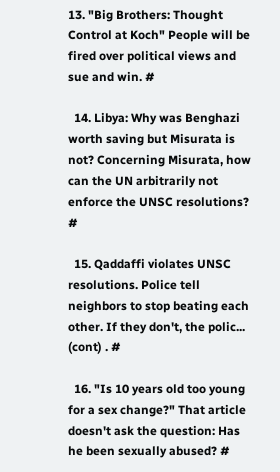13. "Big Brothers: Thought Control at Koch" People will be fired over political views and sue and win. #

  14. Libya: Why was Benghazi worth saving but Misurata is not? Concerning Misurata, how can the UN arbitrarily not enforce the UNSC resolutions? #

  15. Qaddaffi violates UNSC resolutions. Police tell neighbors to stop beating each other. If they don't, the polic... (cont) . #

  16. "Is 10 years old too young for a sex change?" That article doesn't ask the question: Has he been sexually abused? #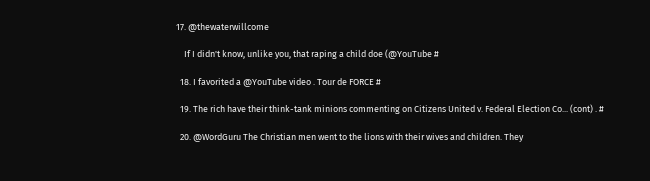17. @thewaterwillcome

    If I didn't know, unlike you, that raping a child doe (@YouTube #

  18. I favorited a @YouTube video . Tour de FORCE #

  19. The rich have their think-tank minions commenting on Citizens United v. Federal Election Co... (cont) . #

  20. @WordGuru The Christian men went to the lions with their wives and children. They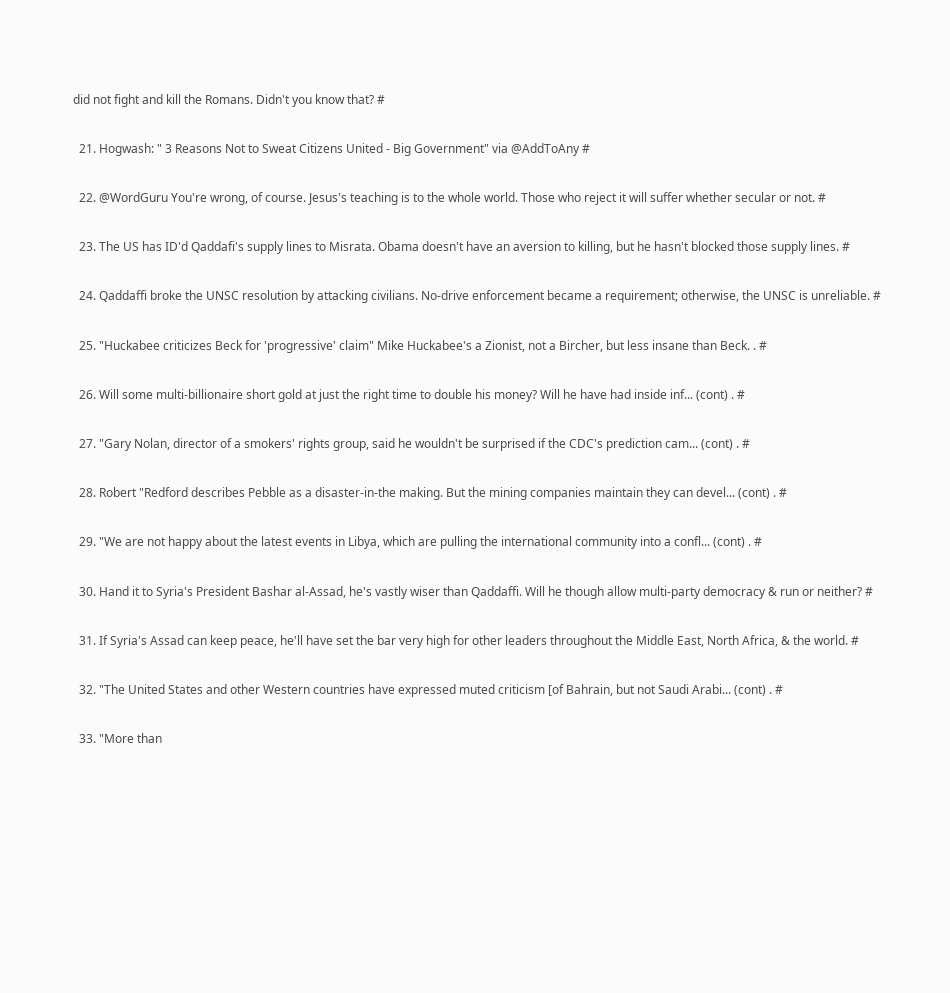did not fight and kill the Romans. Didn't you know that? #

  21. Hogwash: " 3 Reasons Not to Sweat Citizens United - Big Government" via @AddToAny #

  22. @WordGuru You're wrong, of course. Jesus's teaching is to the whole world. Those who reject it will suffer whether secular or not. #

  23. The US has ID'd Qaddafi's supply lines to Misrata. Obama doesn't have an aversion to killing, but he hasn't blocked those supply lines. #

  24. Qaddaffi broke the UNSC resolution by attacking civilians. No-drive enforcement became a requirement; otherwise, the UNSC is unreliable. #

  25. "Huckabee criticizes Beck for 'progressive' claim" Mike Huckabee's a Zionist, not a Bircher, but less insane than Beck. . #

  26. Will some multi-billionaire short gold at just the right time to double his money? Will he have had inside inf... (cont) . #

  27. "Gary Nolan, director of a smokers' rights group, said he wouldn't be surprised if the CDC's prediction cam... (cont) . #

  28. Robert "Redford describes Pebble as a disaster-in-the making. But the mining companies maintain they can devel... (cont) . #

  29. "We are not happy about the latest events in Libya, which are pulling the international community into a confl... (cont) . #

  30. Hand it to Syria's President Bashar al-Assad, he's vastly wiser than Qaddaffi. Will he though allow multi-party democracy & run or neither? #

  31. If Syria's Assad can keep peace, he'll have set the bar very high for other leaders throughout the Middle East, North Africa, & the world. #

  32. "The United States and other Western countries have expressed muted criticism [of Bahrain, but not Saudi Arabi... (cont) . #

  33. "More than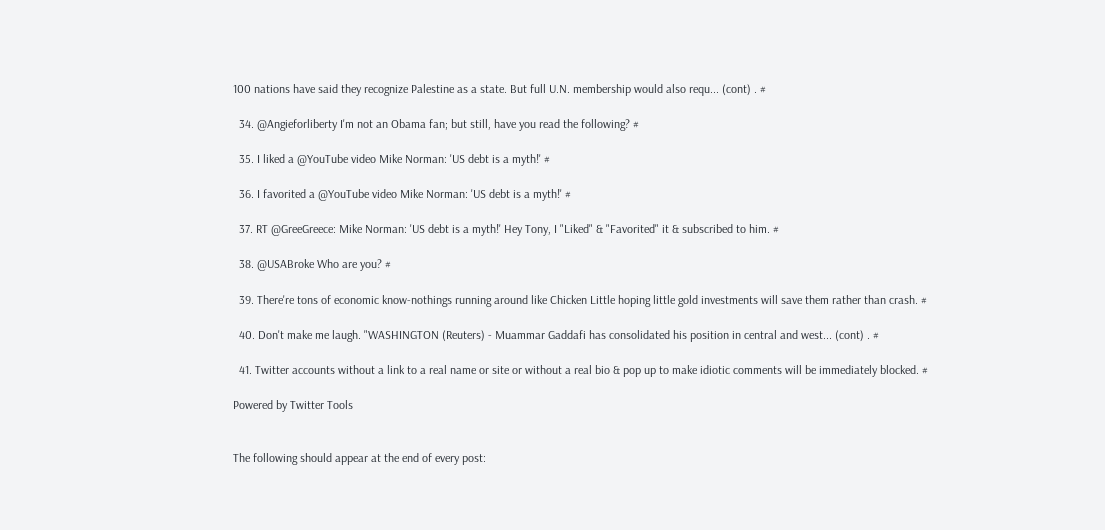100 nations have said they recognize Palestine as a state. But full U.N. membership would also requ... (cont) . #

  34. @Angieforliberty I'm not an Obama fan; but still, have you read the following? #

  35. I liked a @YouTube video Mike Norman: 'US debt is a myth!' #

  36. I favorited a @YouTube video Mike Norman: 'US debt is a myth!' #

  37. RT @GreeGreece: Mike Norman: 'US debt is a myth!' Hey Tony, I "Liked" & "Favorited" it & subscribed to him. #

  38. @USABroke Who are you? #

  39. There're tons of economic know-nothings running around like Chicken Little hoping little gold investments will save them rather than crash. #

  40. Don't make me laugh. "WASHINGTON (Reuters) - Muammar Gaddafi has consolidated his position in central and west... (cont) . #

  41. Twitter accounts without a link to a real name or site or without a real bio & pop up to make idiotic comments will be immediately blocked. #

Powered by Twitter Tools


The following should appear at the end of every post: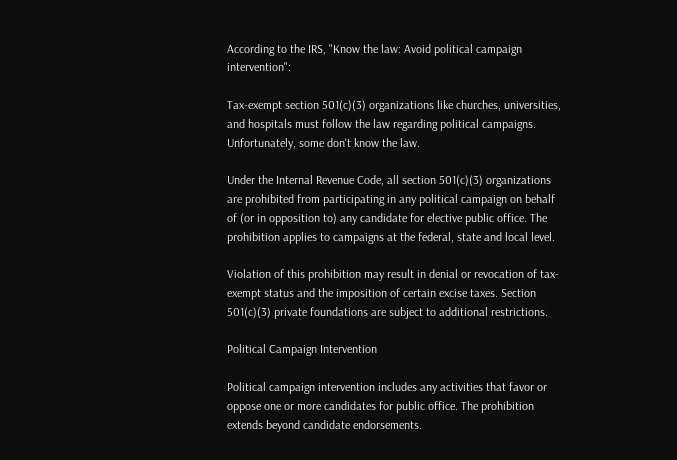According to the IRS, "Know the law: Avoid political campaign intervention":

Tax-exempt section 501(c)(3) organizations like churches, universities, and hospitals must follow the law regarding political campaigns. Unfortunately, some don't know the law.

Under the Internal Revenue Code, all section 501(c)(3) organizations are prohibited from participating in any political campaign on behalf of (or in opposition to) any candidate for elective public office. The prohibition applies to campaigns at the federal, state and local level.

Violation of this prohibition may result in denial or revocation of tax-exempt status and the imposition of certain excise taxes. Section 501(c)(3) private foundations are subject to additional restrictions.

Political Campaign Intervention

Political campaign intervention includes any activities that favor or oppose one or more candidates for public office. The prohibition extends beyond candidate endorsements.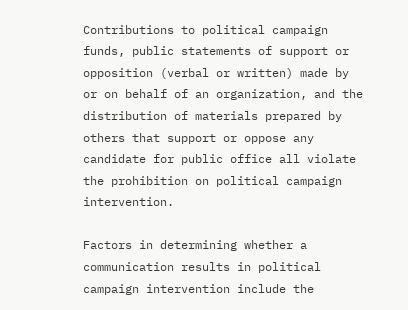Contributions to political campaign funds, public statements of support or opposition (verbal or written) made by or on behalf of an organization, and the distribution of materials prepared by others that support or oppose any candidate for public office all violate the prohibition on political campaign intervention.

Factors in determining whether a communication results in political campaign intervention include the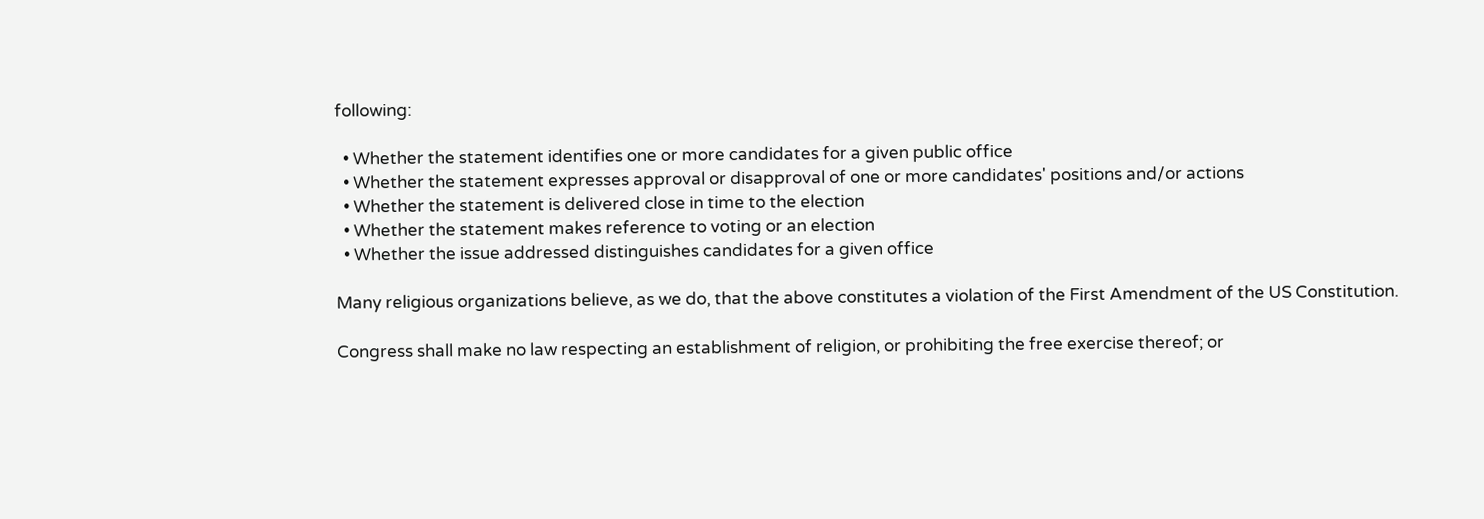following:

  • Whether the statement identifies one or more candidates for a given public office
  • Whether the statement expresses approval or disapproval of one or more candidates' positions and/or actions
  • Whether the statement is delivered close in time to the election
  • Whether the statement makes reference to voting or an election
  • Whether the issue addressed distinguishes candidates for a given office

Many religious organizations believe, as we do, that the above constitutes a violation of the First Amendment of the US Constitution.

Congress shall make no law respecting an establishment of religion, or prohibiting the free exercise thereof; or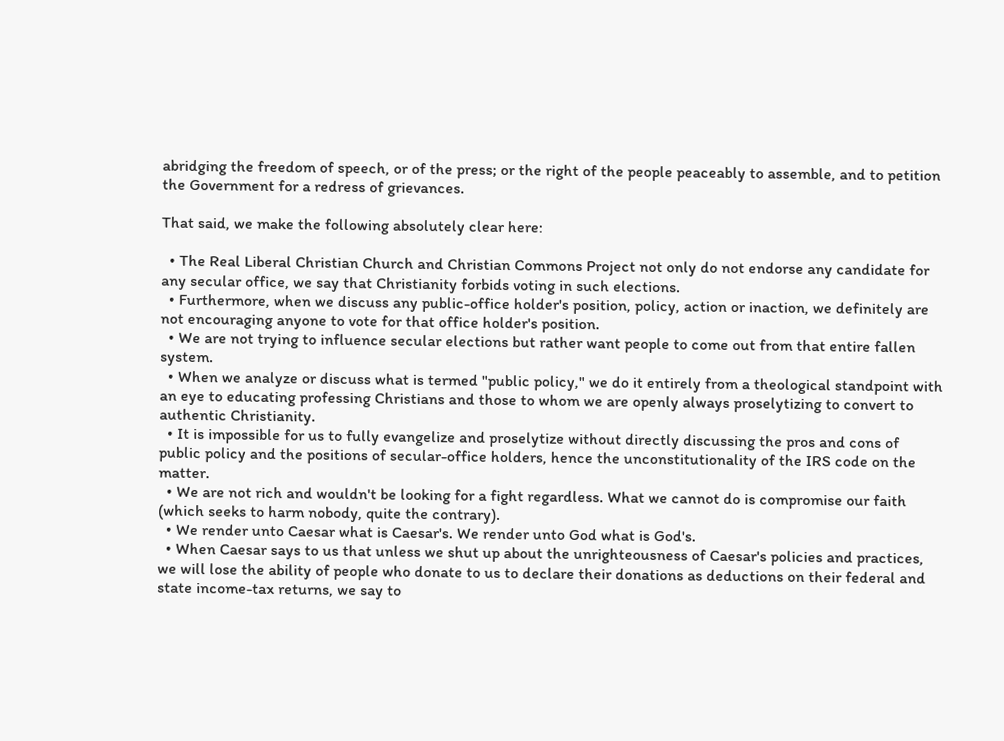abridging the freedom of speech, or of the press; or the right of the people peaceably to assemble, and to petition the Government for a redress of grievances.

That said, we make the following absolutely clear here:

  • The Real Liberal Christian Church and Christian Commons Project not only do not endorse any candidate for any secular office, we say that Christianity forbids voting in such elections.
  • Furthermore, when we discuss any public-office holder's position, policy, action or inaction, we definitely are not encouraging anyone to vote for that office holder's position.
  • We are not trying to influence secular elections but rather want people to come out from that entire fallen system.
  • When we analyze or discuss what is termed "public policy," we do it entirely from a theological standpoint with an eye to educating professing Christians and those to whom we are openly always proselytizing to convert to authentic Christianity.
  • It is impossible for us to fully evangelize and proselytize without directly discussing the pros and cons of public policy and the positions of secular-office holders, hence the unconstitutionality of the IRS code on the matter.
  • We are not rich and wouldn't be looking for a fight regardless. What we cannot do is compromise our faith (which seeks to harm nobody, quite the contrary).
  • We render unto Caesar what is Caesar's. We render unto God what is God's.
  • When Caesar says to us that unless we shut up about the unrighteousness of Caesar's policies and practices, we will lose the ability of people who donate to us to declare their donations as deductions on their federal and state income-tax returns, we say to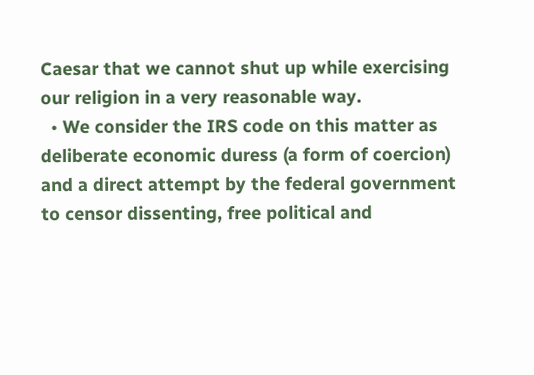Caesar that we cannot shut up while exercising our religion in a very reasonable way.
  • We consider the IRS code on this matter as deliberate economic duress (a form of coercion) and a direct attempt by the federal government to censor dissenting, free political and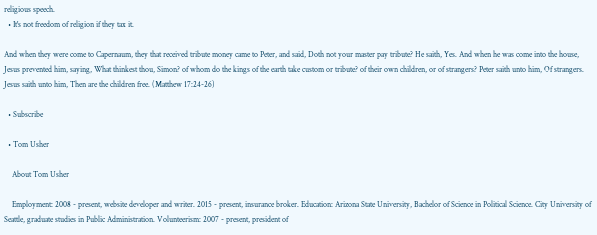religious speech.
  • It's not freedom of religion if they tax it.

And when they were come to Capernaum, they that received tribute money came to Peter, and said, Doth not your master pay tribute? He saith, Yes. And when he was come into the house, Jesus prevented him, saying, What thinkest thou, Simon? of whom do the kings of the earth take custom or tribute? of their own children, or of strangers? Peter saith unto him, Of strangers. Jesus saith unto him, Then are the children free. (Matthew 17:24-26)

  • Subscribe

  • Tom Usher

    About Tom Usher

    Employment: 2008 - present, website developer and writer. 2015 - present, insurance broker. Education: Arizona State University, Bachelor of Science in Political Science. City University of Seattle, graduate studies in Public Administration. Volunteerism: 2007 - present, president of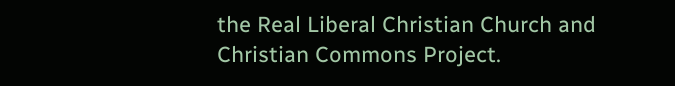the Real Liberal Christian Church and Christian Commons Project.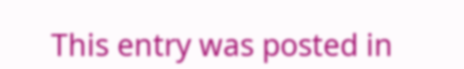This entry was posted in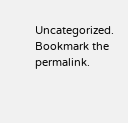Uncategorized. Bookmark the permalink.